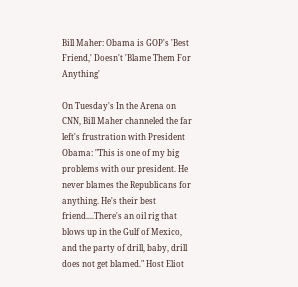Bill Maher: Obama is GOP's 'Best Friend,' Doesn't 'Blame Them For Anything'

On Tuesday's In the Arena on CNN, Bill Maher channeled the far left's frustration with President Obama: "This is one of my big problems with our president. He never blames the Republicans for anything. He's their best friend....There's an oil rig that blows up in the Gulf of Mexico, and the party of drill, baby, drill does not get blamed." Host Eliot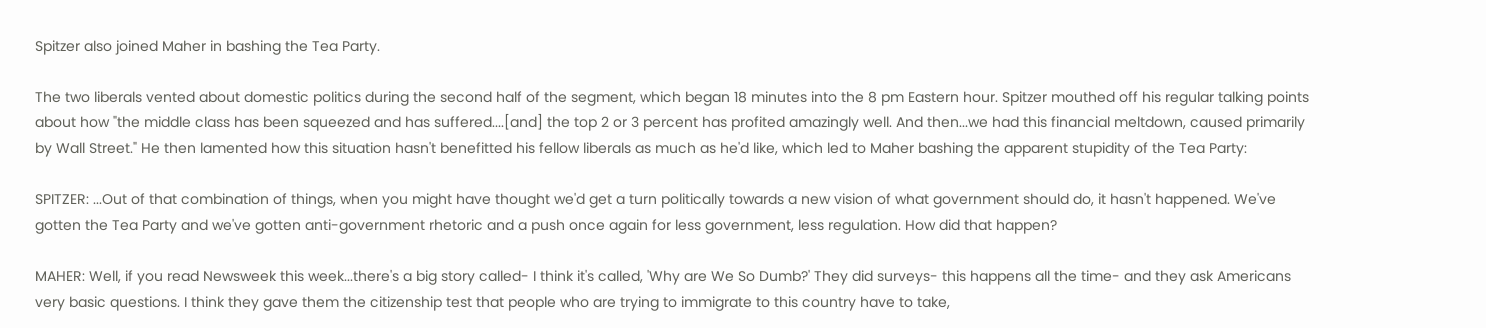Spitzer also joined Maher in bashing the Tea Party.

The two liberals vented about domestic politics during the second half of the segment, which began 18 minutes into the 8 pm Eastern hour. Spitzer mouthed off his regular talking points about how "the middle class has been squeezed and has suffered....[and] the top 2 or 3 percent has profited amazingly well. And then...we had this financial meltdown, caused primarily by Wall Street." He then lamented how this situation hasn't benefitted his fellow liberals as much as he'd like, which led to Maher bashing the apparent stupidity of the Tea Party:

SPITZER: ...Out of that combination of things, when you might have thought we'd get a turn politically towards a new vision of what government should do, it hasn't happened. We've gotten the Tea Party and we've gotten anti-government rhetoric and a push once again for less government, less regulation. How did that happen?

MAHER: Well, if you read Newsweek this week...there's a big story called- I think it's called, 'Why are We So Dumb?' They did surveys- this happens all the time- and they ask Americans very basic questions. I think they gave them the citizenship test that people who are trying to immigrate to this country have to take,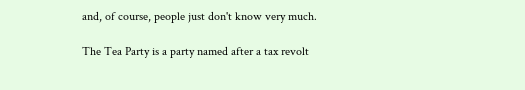and, of course, people just don't know very much.

The Tea Party is a party named after a tax revolt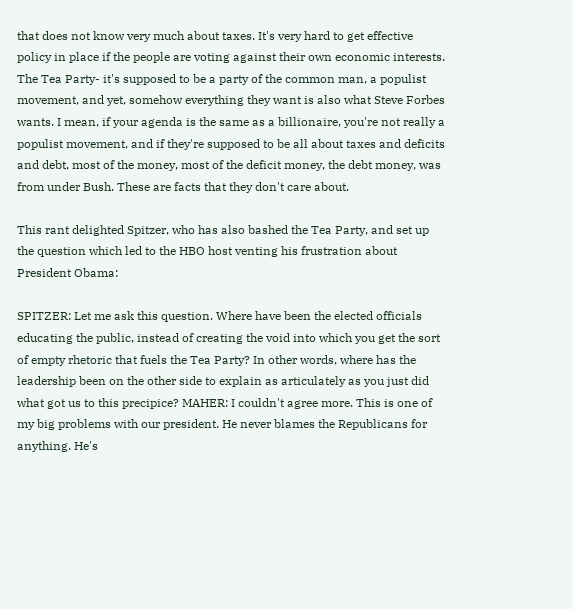that does not know very much about taxes. It's very hard to get effective policy in place if the people are voting against their own economic interests. The Tea Party- it's supposed to be a party of the common man, a populist movement, and yet, somehow everything they want is also what Steve Forbes wants. I mean, if your agenda is the same as a billionaire, you're not really a populist movement, and if they're supposed to be all about taxes and deficits and debt, most of the money, most of the deficit money, the debt money, was from under Bush. These are facts that they don't care about.

This rant delighted Spitzer, who has also bashed the Tea Party, and set up the question which led to the HBO host venting his frustration about President Obama:

SPITZER: Let me ask this question. Where have been the elected officials educating the public, instead of creating the void into which you get the sort of empty rhetoric that fuels the Tea Party? In other words, where has the leadership been on the other side to explain as articulately as you just did what got us to this precipice? MAHER: I couldn't agree more. This is one of my big problems with our president. He never blames the Republicans for anything. He's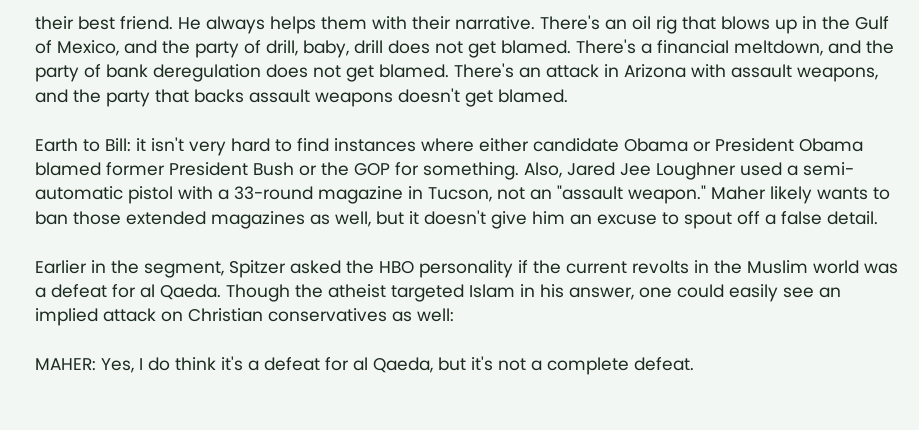their best friend. He always helps them with their narrative. There's an oil rig that blows up in the Gulf of Mexico, and the party of drill, baby, drill does not get blamed. There's a financial meltdown, and the party of bank deregulation does not get blamed. There's an attack in Arizona with assault weapons, and the party that backs assault weapons doesn't get blamed.

Earth to Bill: it isn't very hard to find instances where either candidate Obama or President Obama blamed former President Bush or the GOP for something. Also, Jared Jee Loughner used a semi-automatic pistol with a 33-round magazine in Tucson, not an "assault weapon." Maher likely wants to ban those extended magazines as well, but it doesn't give him an excuse to spout off a false detail.

Earlier in the segment, Spitzer asked the HBO personality if the current revolts in the Muslim world was a defeat for al Qaeda. Though the atheist targeted Islam in his answer, one could easily see an implied attack on Christian conservatives as well:

MAHER: Yes, I do think it's a defeat for al Qaeda, but it's not a complete defeat.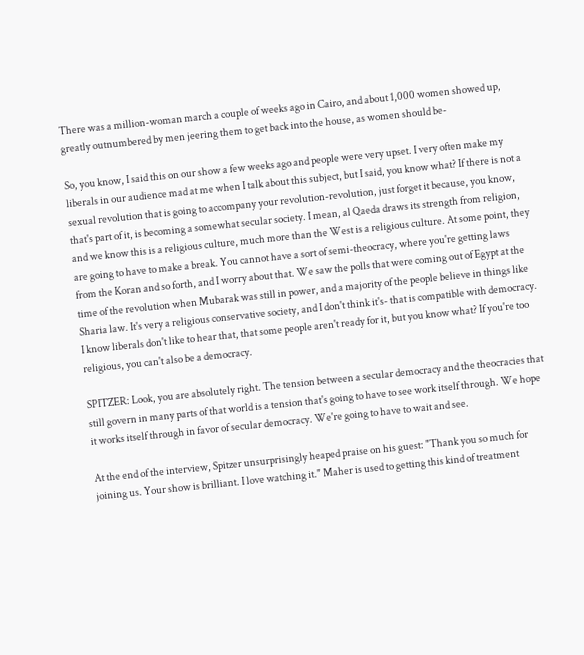There was a million-woman march a couple of weeks ago in Cairo, and about 1,000 women showed up, greatly outnumbered by men jeering them to get back into the house, as women should be-

So, you know, I said this on our show a few weeks ago and people were very upset. I very often make my liberals in our audience mad at me when I talk about this subject, but I said, you know what? If there is not a sexual revolution that is going to accompany your revolution-revolution, just forget it because, you know, that's part of it, is becoming a somewhat secular society. I mean, al Qaeda draws its strength from religion, and we know this is a religious culture, much more than the West is a religious culture. At some point, they are going to have to make a break. You cannot have a sort of semi-theocracy, where you're getting laws from the Koran and so forth, and I worry about that. We saw the polls that were coming out of Egypt at the time of the revolution when Mubarak was still in power, and a majority of the people believe in things like Sharia law. It's very a religious conservative society, and I don't think it's- that is compatible with democracy. I know liberals don't like to hear that, that some people aren't ready for it, but you know what? If you're too religious, you can't also be a democracy.

SPITZER: Look, you are absolutely right. The tension between a secular democracy and the theocracies that still govern in many parts of that world is a tension that's going to have to see work itself through. We hope it works itself through in favor of secular democracy. We're going to have to wait and see.

At the end of the interview, Spitzer unsurprisingly heaped praise on his guest: "Thank you so much for joining us. Your show is brilliant. I love watching it." Maher is used to getting this kind of treatment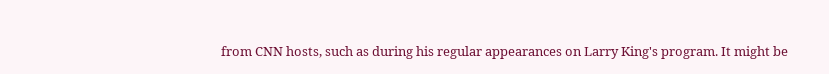from CNN hosts, such as during his regular appearances on Larry King's program. It might be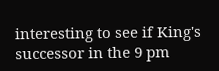interesting to see if King's successor in the 9 pm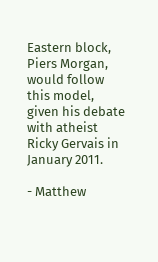Eastern block, Piers Morgan, would follow this model, given his debate with atheist Ricky Gervais in January 2011.

- Matthew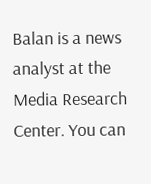Balan is a news analyst at the Media Research Center. You can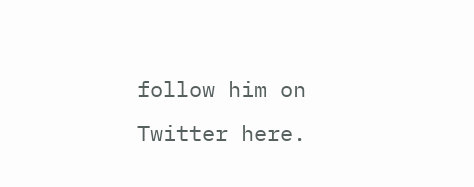follow him on Twitter here.